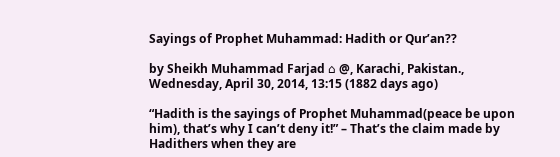Sayings of Prophet Muhammad: Hadith or Qur’an??

by Sheikh Muhammad Farjad ⌂ @, Karachi, Pakistan., Wednesday, April 30, 2014, 13:15 (1882 days ago)

“Hadith is the sayings of Prophet Muhammad(peace be upon him), that’s why I can’t deny it!” – That’s the claim made by Hadithers when they are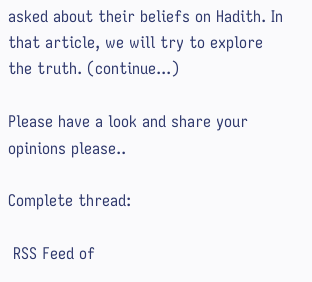asked about their beliefs on Hadith. In that article, we will try to explore the truth. (continue...)

Please have a look and share your opinions please..

Complete thread:

 RSS Feed of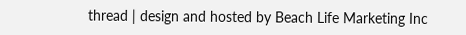thread | design and hosted by Beach Life Marketing Inc